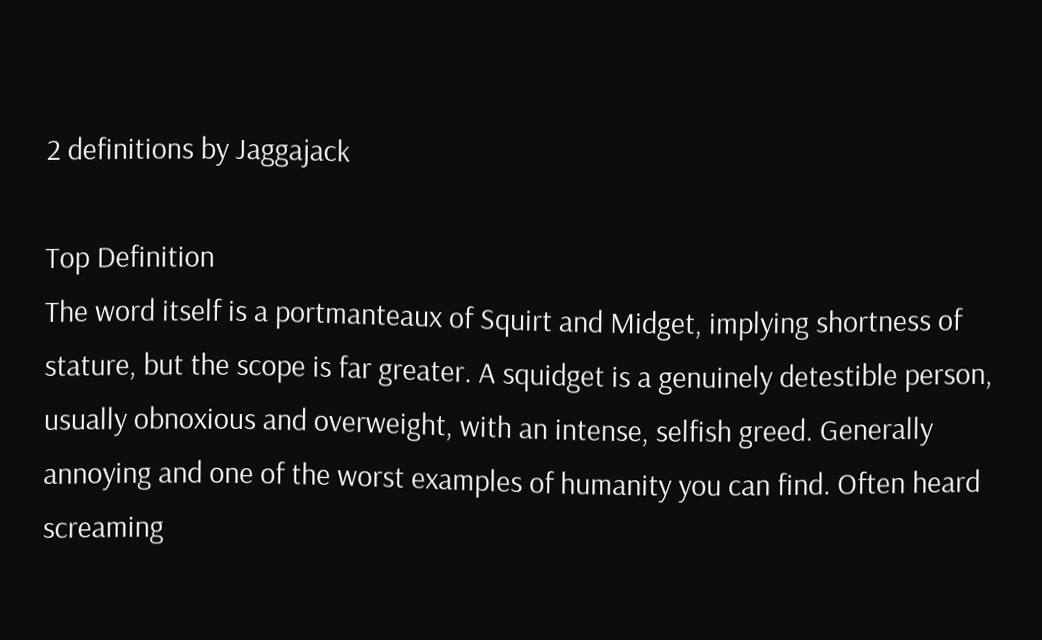2 definitions by Jaggajack

Top Definition
The word itself is a portmanteaux of Squirt and Midget, implying shortness of stature, but the scope is far greater. A squidget is a genuinely detestible person, usually obnoxious and overweight, with an intense, selfish greed. Generally annoying and one of the worst examples of humanity you can find. Often heard screaming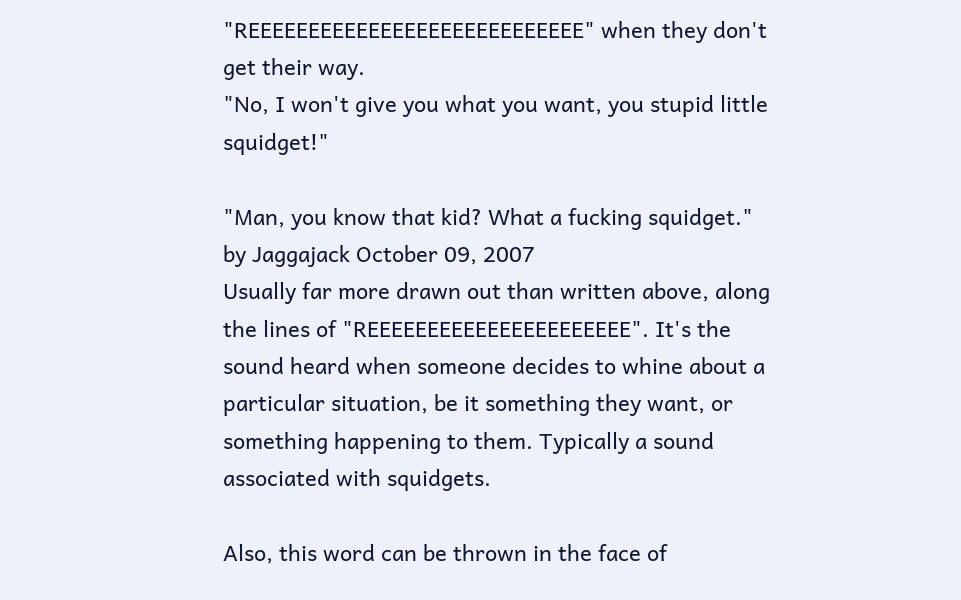"REEEEEEEEEEEEEEEEEEEEEEEEEEEE" when they don't get their way.
"No, I won't give you what you want, you stupid little squidget!"

"Man, you know that kid? What a fucking squidget."
by Jaggajack October 09, 2007
Usually far more drawn out than written above, along the lines of "REEEEEEEEEEEEEEEEEEEEEE". It's the sound heard when someone decides to whine about a particular situation, be it something they want, or something happening to them. Typically a sound associated with squidgets.

Also, this word can be thrown in the face of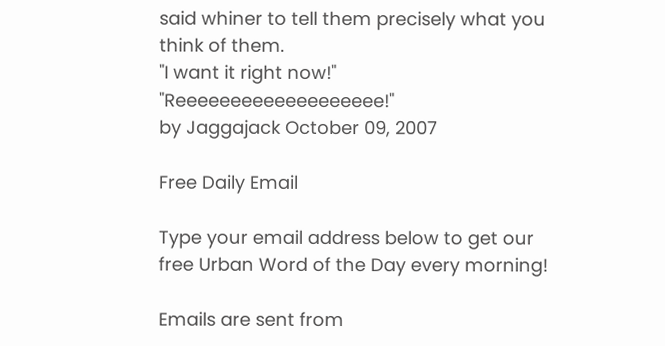said whiner to tell them precisely what you think of them.
"I want it right now!" "Reeeeeeeeeeeeeeeeeee!"
by Jaggajack October 09, 2007

Free Daily Email

Type your email address below to get our free Urban Word of the Day every morning!

Emails are sent from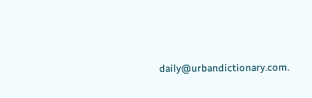daily@urbandictionary.com.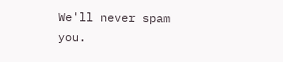We'll never spam you.